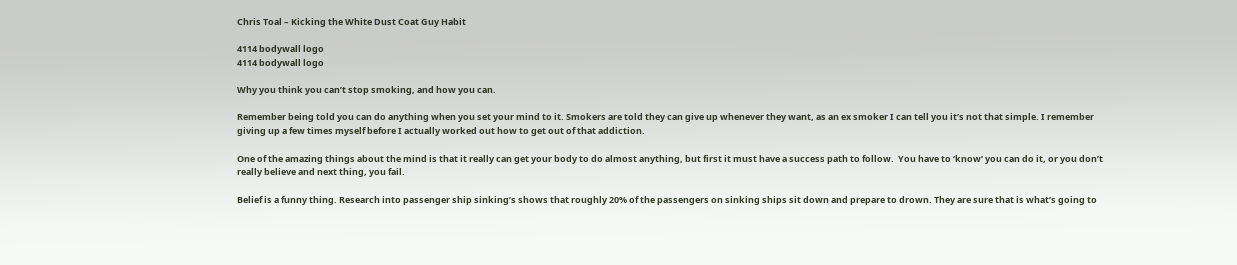Chris Toal – Kicking the White Dust Coat Guy Habit

4114 bodywall logo
4114 bodywall logo

Why you think you can’t stop smoking, and how you can.

Remember being told you can do anything when you set your mind to it. Smokers are told they can give up whenever they want, as an ex smoker I can tell you it’s not that simple. I remember giving up a few times myself before I actually worked out how to get out of that addiction.

One of the amazing things about the mind is that it really can get your body to do almost anything, but first it must have a success path to follow.  You have to ‘know’ you can do it, or you don’t really believe and next thing, you fail.

Belief is a funny thing. Research into passenger ship sinking’s shows that roughly 20% of the passengers on sinking ships sit down and prepare to drown. They are sure that is what’s going to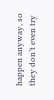happen anyway, so they don’t even try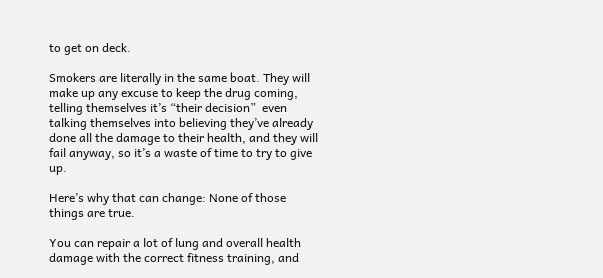to get on deck.

Smokers are literally in the same boat. They will make up any excuse to keep the drug coming, telling themselves it’s “their decision”  even talking themselves into believing they’ve already done all the damage to their health, and they will fail anyway, so it’s a waste of time to try to give up.

Here’s why that can change: None of those things are true.

You can repair a lot of lung and overall health damage with the correct fitness training, and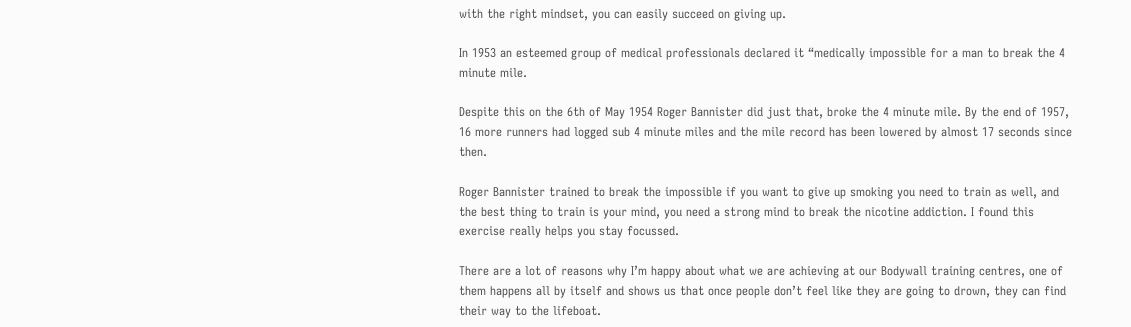with the right mindset, you can easily succeed on giving up.

In 1953 an esteemed group of medical professionals declared it “medically impossible for a man to break the 4 minute mile.

Despite this on the 6th of May 1954 Roger Bannister did just that, broke the 4 minute mile. By the end of 1957, 16 more runners had logged sub 4 minute miles and the mile record has been lowered by almost 17 seconds since then.

Roger Bannister trained to break the impossible if you want to give up smoking you need to train as well, and the best thing to train is your mind, you need a strong mind to break the nicotine addiction. I found this exercise really helps you stay focussed.

There are a lot of reasons why I’m happy about what we are achieving at our Bodywall training centres, one of them happens all by itself and shows us that once people don’t feel like they are going to drown, they can find their way to the lifeboat.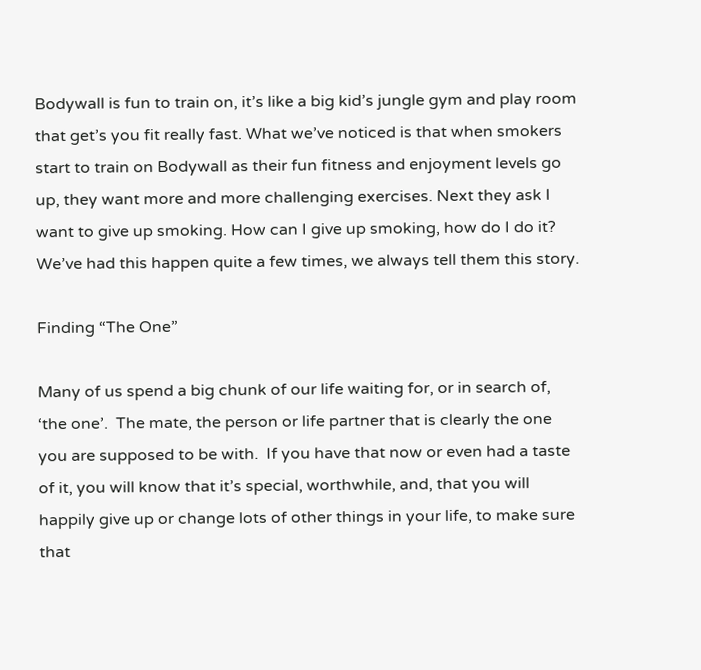Bodywall is fun to train on, it’s like a big kid’s jungle gym and play room that get’s you fit really fast. What we’ve noticed is that when smokers start to train on Bodywall as their fun fitness and enjoyment levels go up, they want more and more challenging exercises. Next they ask I want to give up smoking. How can I give up smoking, how do I do it?  We’ve had this happen quite a few times, we always tell them this story.

Finding “The One”

Many of us spend a big chunk of our life waiting for, or in search of, ‘the one’.  The mate, the person or life partner that is clearly the one you are supposed to be with.  If you have that now or even had a taste of it, you will know that it’s special, worthwhile, and, that you will happily give up or change lots of other things in your life, to make sure that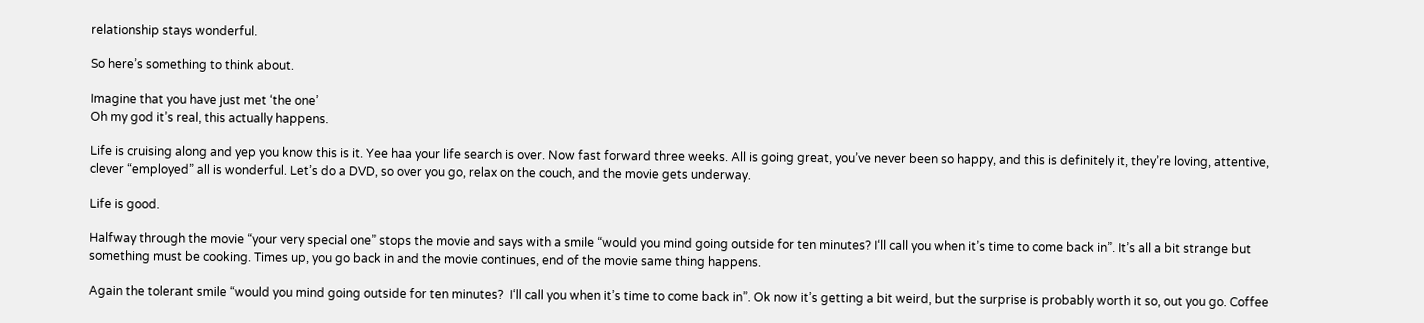relationship stays wonderful.

So here’s something to think about.

Imagine that you have just met ‘the one’
Oh my god it’s real, this actually happens.

Life is cruising along and yep you know this is it. Yee haa your life search is over. Now fast forward three weeks. All is going great, you’ve never been so happy, and this is definitely it, they’re loving, attentive, clever “employed” all is wonderful. Let’s do a DVD, so over you go, relax on the couch, and the movie gets underway.

Life is good.

Halfway through the movie “your very special one” stops the movie and says with a smile “would you mind going outside for ten minutes? I‘ll call you when it’s time to come back in”. It’s all a bit strange but something must be cooking. Times up, you go back in and the movie continues, end of the movie same thing happens.

Again the tolerant smile “would you mind going outside for ten minutes?  I‘ll call you when it’s time to come back in”. Ok now it’s getting a bit weird, but the surprise is probably worth it so, out you go. Coffee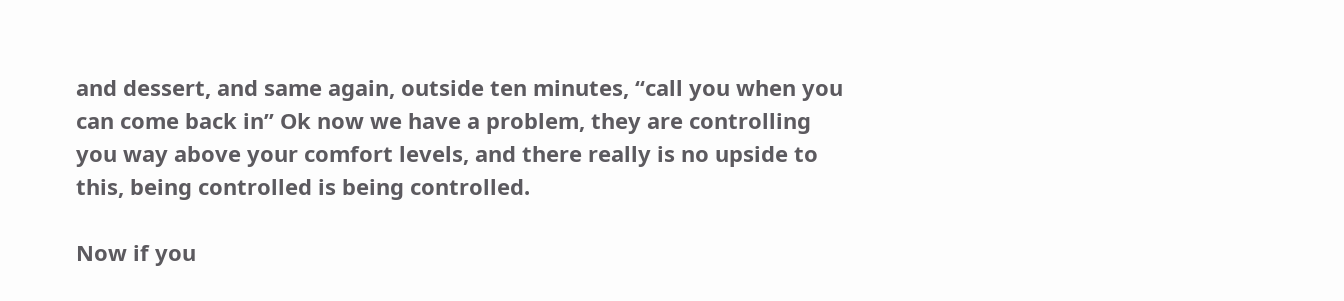and dessert, and same again, outside ten minutes, “call you when you can come back in” Ok now we have a problem, they are controlling you way above your comfort levels, and there really is no upside to this, being controlled is being controlled.

Now if you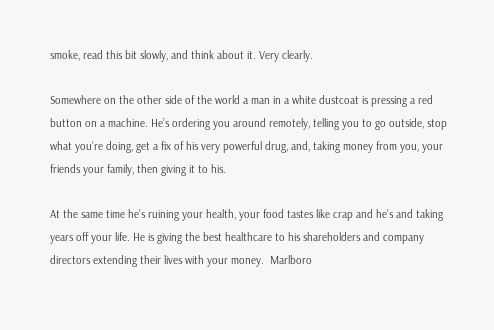smoke, read this bit slowly, and think about it. Very clearly.

Somewhere on the other side of the world a man in a white dustcoat is pressing a red button on a machine. He’s ordering you around remotely, telling you to go outside, stop what you’re doing, get a fix of his very powerful drug, and, taking money from you, your friends your family, then giving it to his.

At the same time he’s ruining your health, your food tastes like crap and he’s and taking years off your life. He is giving the best healthcare to his shareholders and company directors extending their lives with your money.  Marlboro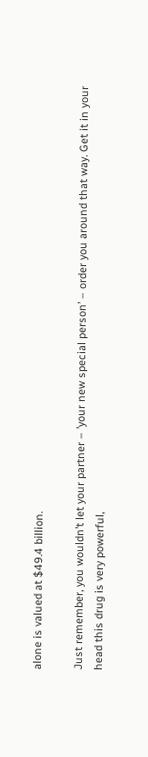alone is valued at $49.4 billion.

Just remember, you wouldn’t let your partner – ’your new special person’ – order you around that way. Get it in your head this drug is very powerful,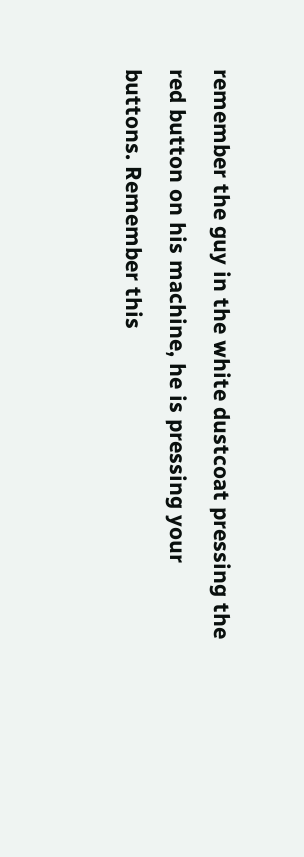remember the guy in the white dustcoat pressing the red button on his machine, he is pressing your buttons. Remember this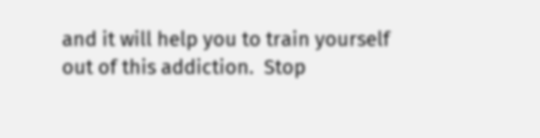and it will help you to train yourself out of this addiction.  Stop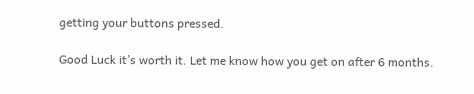getting your buttons pressed.

Good Luck it’s worth it. Let me know how you get on after 6 months.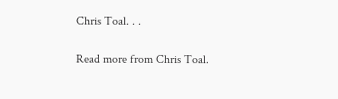Chris Toal. . .

Read more from Chris Toal.